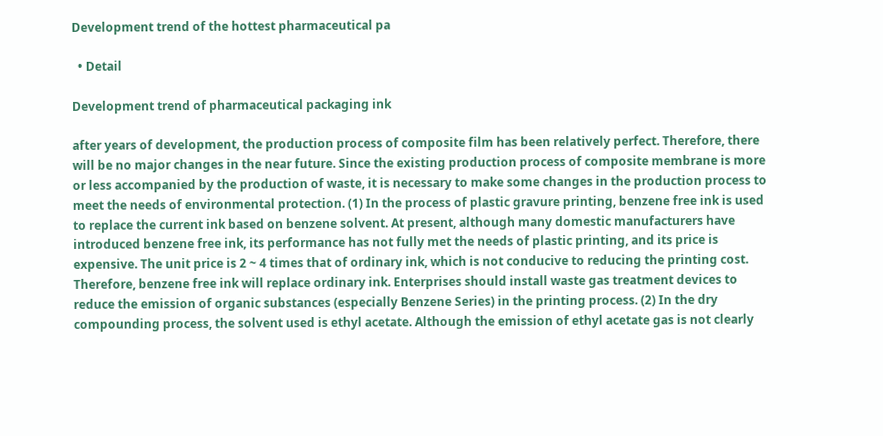Development trend of the hottest pharmaceutical pa

  • Detail

Development trend of pharmaceutical packaging ink

after years of development, the production process of composite film has been relatively perfect. Therefore, there will be no major changes in the near future. Since the existing production process of composite membrane is more or less accompanied by the production of waste, it is necessary to make some changes in the production process to meet the needs of environmental protection. (1) In the process of plastic gravure printing, benzene free ink is used to replace the current ink based on benzene solvent. At present, although many domestic manufacturers have introduced benzene free ink, its performance has not fully met the needs of plastic printing, and its price is expensive. The unit price is 2 ~ 4 times that of ordinary ink, which is not conducive to reducing the printing cost. Therefore, benzene free ink will replace ordinary ink. Enterprises should install waste gas treatment devices to reduce the emission of organic substances (especially Benzene Series) in the printing process. (2) In the dry compounding process, the solvent used is ethyl acetate. Although the emission of ethyl acetate gas is not clearly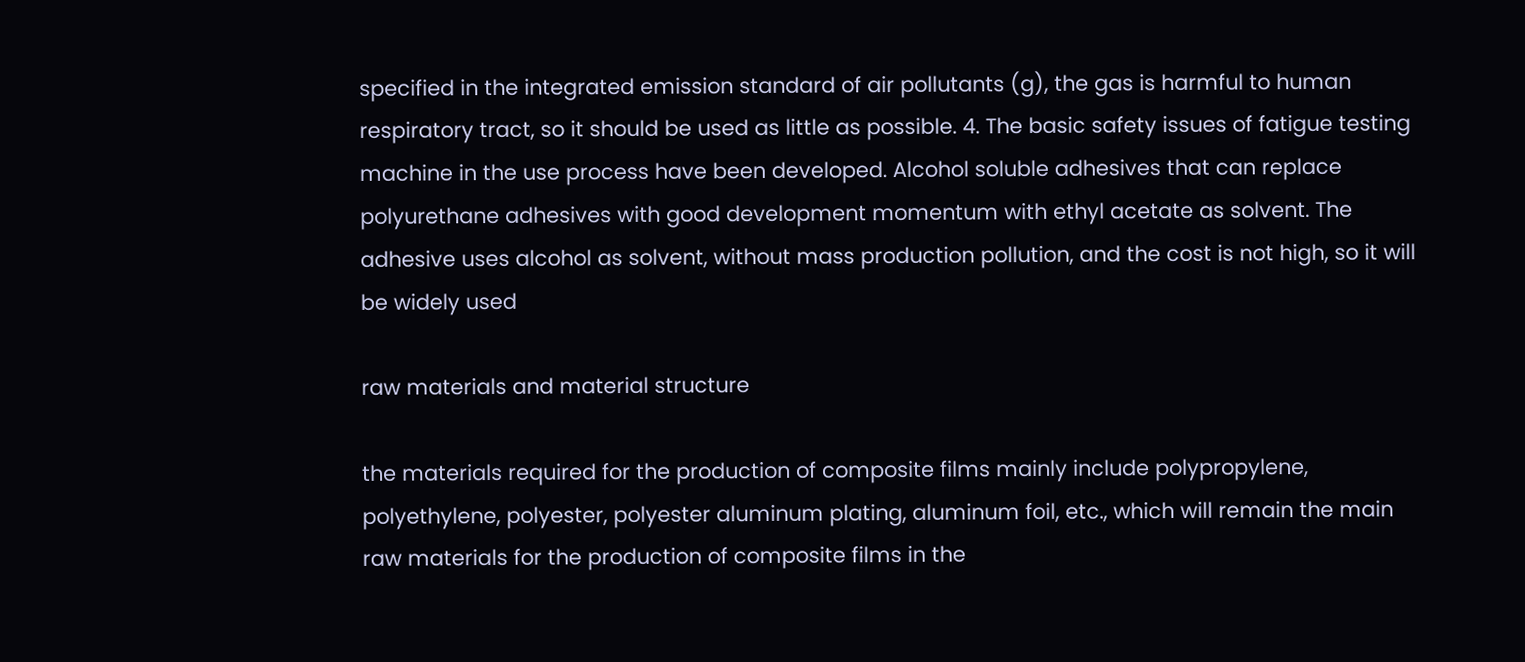specified in the integrated emission standard of air pollutants (g), the gas is harmful to human respiratory tract, so it should be used as little as possible. 4. The basic safety issues of fatigue testing machine in the use process have been developed. Alcohol soluble adhesives that can replace polyurethane adhesives with good development momentum with ethyl acetate as solvent. The adhesive uses alcohol as solvent, without mass production pollution, and the cost is not high, so it will be widely used

raw materials and material structure

the materials required for the production of composite films mainly include polypropylene, polyethylene, polyester, polyester aluminum plating, aluminum foil, etc., which will remain the main raw materials for the production of composite films in the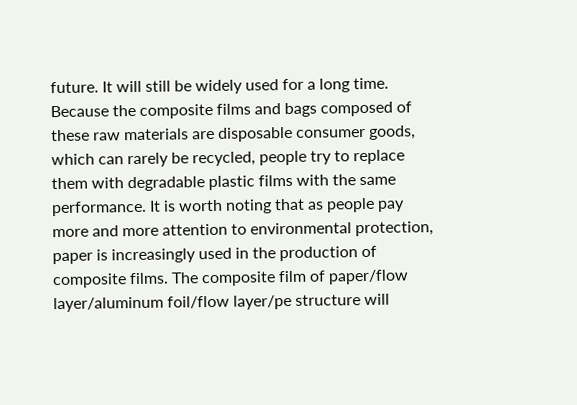future. It will still be widely used for a long time. Because the composite films and bags composed of these raw materials are disposable consumer goods, which can rarely be recycled, people try to replace them with degradable plastic films with the same performance. It is worth noting that as people pay more and more attention to environmental protection, paper is increasingly used in the production of composite films. The composite film of paper/flow layer/aluminum foil/flow layer/pe structure will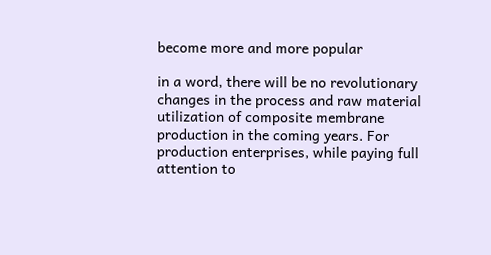become more and more popular

in a word, there will be no revolutionary changes in the process and raw material utilization of composite membrane production in the coming years. For production enterprises, while paying full attention to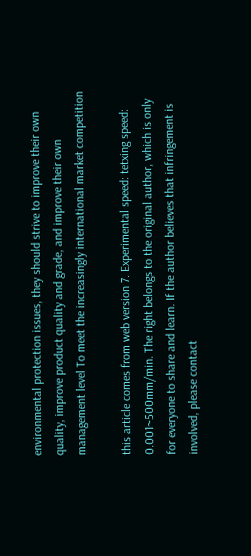environmental protection issues, they should strive to improve their own quality, improve product quality and grade, and improve their own management level To meet the increasingly international market competition

this article comes from web version 7. Experimental speed: tetxing speed: 0.001~500mm/min. The right belongs to the original author, which is only for everyone to share and learn. If the author believes that infringement is involved, please contact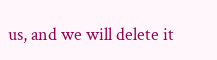us, and we will delete it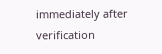immediately after verification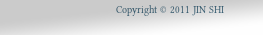Copyright © 2011 JIN SHI